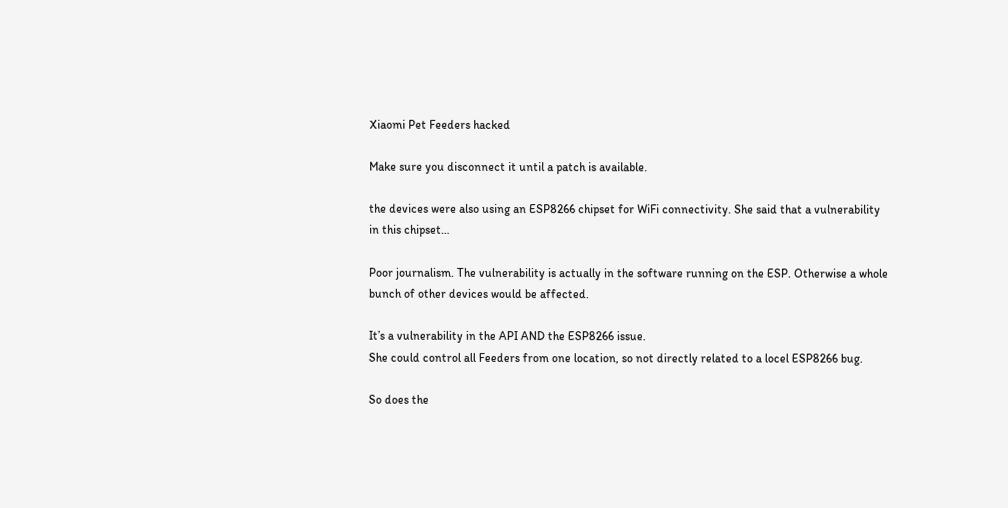Xiaomi Pet Feeders hacked

Make sure you disconnect it until a patch is available.

the devices were also using an ESP8266 chipset for WiFi connectivity. She said that a vulnerability in this chipset…

Poor journalism. The vulnerability is actually in the software running on the ESP. Otherwise a whole bunch of other devices would be affected.

It’s a vulnerability in the API AND the ESP8266 issue.
She could control all Feeders from one location, so not directly related to a locel ESP8266 bug.

So does the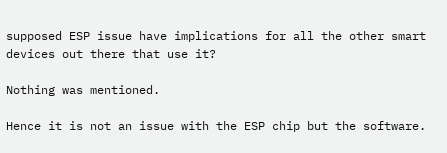supposed ESP issue have implications for all the other smart devices out there that use it?

Nothing was mentioned.

Hence it is not an issue with the ESP chip but the software.